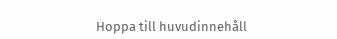Hoppa till huvudinnehåll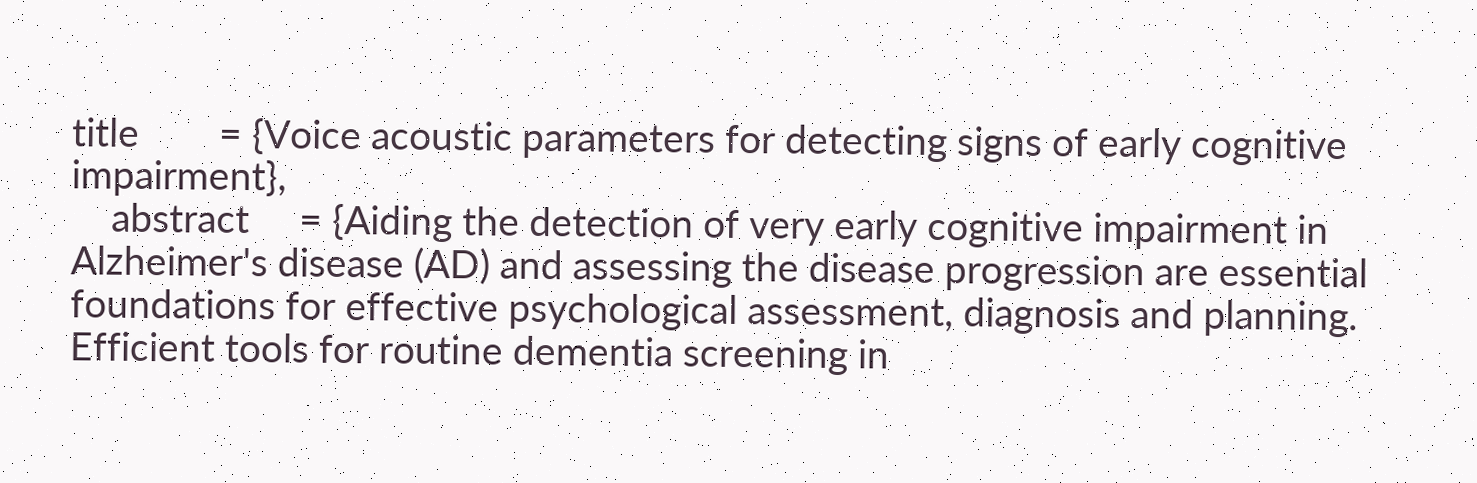title        = {Voice acoustic parameters for detecting signs of early cognitive impairment},
    abstract     = {Aiding the detection of very early cognitive impairment in Alzheimer's disease (AD) and assessing the disease progression are essential foundations for effective psychological assessment, diagnosis and planning. Efficient tools for routine dementia screening in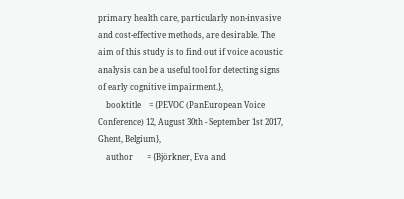primary health care, particularly non-invasive and cost-effective methods, are desirable. The aim of this study is to find out if voice acoustic analysis can be a useful tool for detecting signs of early cognitive impairment.},
    booktitle    = {PEVOC (PanEuropean Voice Conference) 12, August 30th - September 1st 2017, Ghent, Belgium},
    author       = {Björkner, Eva and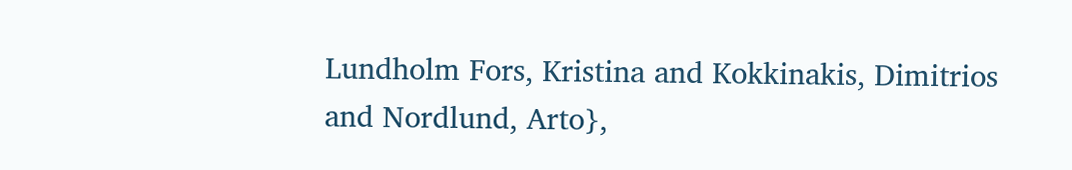Lundholm Fors, Kristina and Kokkinakis, Dimitrios and Nordlund, Arto},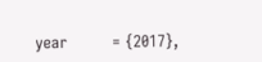year         = {2017},